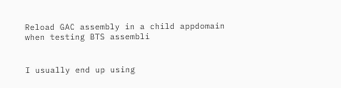Reload GAC assembly in a child appdomain when testing BTS assembli


I usually end up using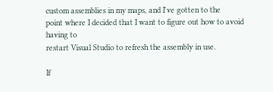custom assemblies in my maps, and I've gotten to the
point where I decided that I want to figure out how to avoid having to
restart Visual Studio to refresh the assembly in use.

If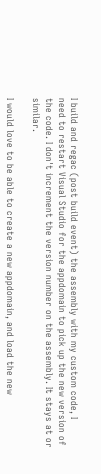I build and regac (post build event) the assembly with my custom code, I
need to restart Visual Studio for the appdomain to pick up the new version of
the code. I don't increment the version number on the assembly. It stays at or similar.

I would love to be able to create a new appdomain, and load the new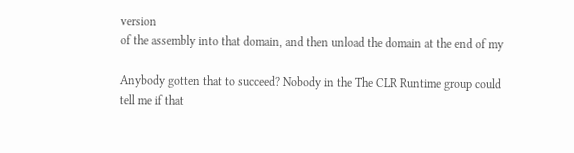version
of the assembly into that domain, and then unload the domain at the end of my

Anybody gotten that to succeed? Nobody in the The CLR Runtime group could
tell me if that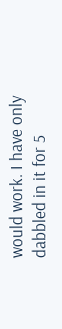would work. I have only dabbled in it for 5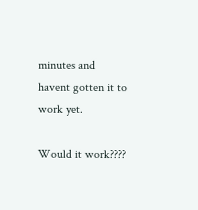minutes and
havent gotten it to work yet.

Would it work????